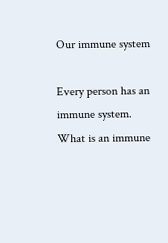Our immune system

Every person has an immune system. What is an immune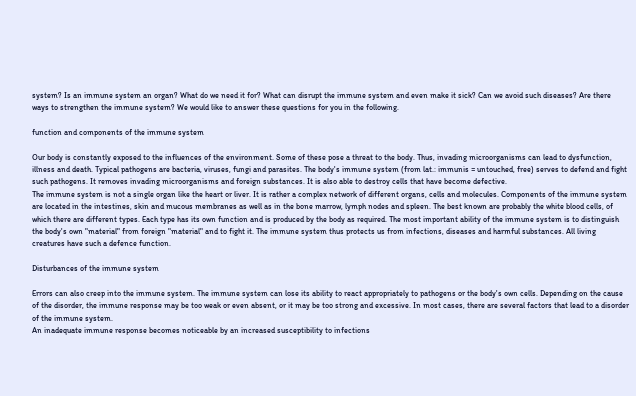system? Is an immune system an organ? What do we need it for? What can disrupt the immune system and even make it sick? Can we avoid such diseases? Are there ways to strengthen the immune system? We would like to answer these questions for you in the following.

function and components of the immune system

Our body is constantly exposed to the influences of the environment. Some of these pose a threat to the body. Thus, invading microorganisms can lead to dysfunction, illness and death. Typical pathogens are bacteria, viruses, fungi and parasites. The body's immune system (from lat.: immunis = untouched, free) serves to defend and fight such pathogens. It removes invading microorganisms and foreign substances. It is also able to destroy cells that have become defective.
The immune system is not a single organ like the heart or liver. It is rather a complex network of different organs, cells and molecules. Components of the immune system are located in the intestines, skin and mucous membranes as well as in the bone marrow, lymph nodes and spleen. The best known are probably the white blood cells, of which there are different types. Each type has its own function and is produced by the body as required. The most important ability of the immune system is to distinguish the body's own "material" from foreign "material" and to fight it. The immune system thus protects us from infections, diseases and harmful substances. All living creatures have such a defence function.

Disturbances of the immune system

Errors can also creep into the immune system. The immune system can lose its ability to react appropriately to pathogens or the body's own cells. Depending on the cause of the disorder, the immune response may be too weak or even absent, or it may be too strong and excessive. In most cases, there are several factors that lead to a disorder of the immune system.
An inadequate immune response becomes noticeable by an increased susceptibility to infections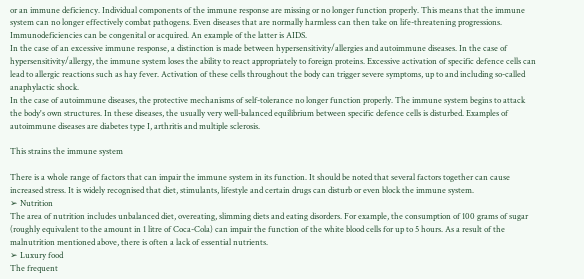or an immune deficiency. Individual components of the immune response are missing or no longer function properly. This means that the immune system can no longer effectively combat pathogens. Even diseases that are normally harmless can then take on life-threatening progressions. Immunodeficiencies can be congenital or acquired. An example of the latter is AIDS.
In the case of an excessive immune response, a distinction is made between hypersensitivity/allergies and autoimmune diseases. In the case of hypersensitivity/allergy, the immune system loses the ability to react appropriately to foreign proteins. Excessive activation of specific defence cells can lead to allergic reactions such as hay fever. Activation of these cells throughout the body can trigger severe symptoms, up to and including so-called anaphylactic shock.
In the case of autoimmune diseases, the protective mechanisms of self-tolerance no longer function properly. The immune system begins to attack the body's own structures. In these diseases, the usually very well-balanced equilibrium between specific defence cells is disturbed. Examples of autoimmune diseases are diabetes type I, arthritis and multiple sclerosis.

This strains the immune system

There is a whole range of factors that can impair the immune system in its function. It should be noted that several factors together can cause increased stress. It is widely recognised that diet, stimulants, lifestyle and certain drugs can disturb or even block the immune system.
➢ Nutrition
The area of nutrition includes unbalanced diet, overeating, slimming diets and eating disorders. For example, the consumption of 100 grams of sugar (roughly equivalent to the amount in 1 litre of Coca-Cola) can impair the function of the white blood cells for up to 5 hours. As a result of the malnutrition mentioned above, there is often a lack of essential nutrients.
➢ Luxury food
The frequent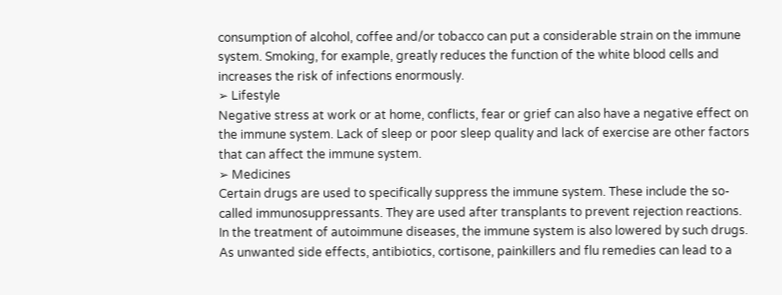consumption of alcohol, coffee and/or tobacco can put a considerable strain on the immune system. Smoking, for example, greatly reduces the function of the white blood cells and increases the risk of infections enormously.
➢ Lifestyle
Negative stress at work or at home, conflicts, fear or grief can also have a negative effect on the immune system. Lack of sleep or poor sleep quality and lack of exercise are other factors that can affect the immune system.
➢ Medicines
Certain drugs are used to specifically suppress the immune system. These include the so-called immunosuppressants. They are used after transplants to prevent rejection reactions. In the treatment of autoimmune diseases, the immune system is also lowered by such drugs. As unwanted side effects, antibiotics, cortisone, painkillers and flu remedies can lead to a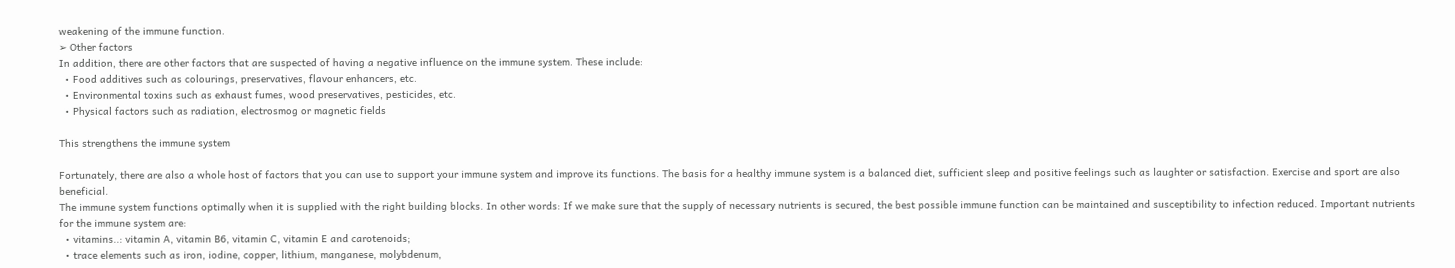weakening of the immune function.
➢ Other factors
In addition, there are other factors that are suspected of having a negative influence on the immune system. These include:
  • Food additives such as colourings, preservatives, flavour enhancers, etc.
  • Environmental toxins such as exhaust fumes, wood preservatives, pesticides, etc.
  • Physical factors such as radiation, electrosmog or magnetic fields

This strengthens the immune system

Fortunately, there are also a whole host of factors that you can use to support your immune system and improve its functions. The basis for a healthy immune system is a balanced diet, sufficient sleep and positive feelings such as laughter or satisfaction. Exercise and sport are also beneficial.
The immune system functions optimally when it is supplied with the right building blocks. In other words: If we make sure that the supply of necessary nutrients is secured, the best possible immune function can be maintained and susceptibility to infection reduced. Important nutrients for the immune system are:
  • vitamins..: vitamin A, vitamin B6, vitamin C, vitamin E and carotenoids;
  • trace elements such as iron, iodine, copper, lithium, manganese, molybdenum,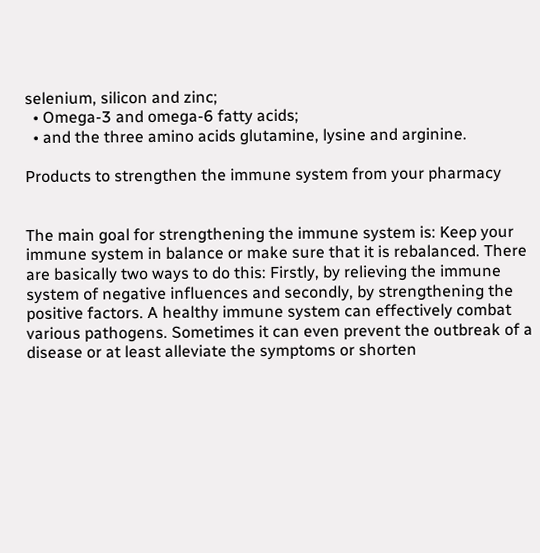selenium, silicon and zinc;
  • Omega-3 and omega-6 fatty acids;
  • and the three amino acids glutamine, lysine and arginine.

Products to strengthen the immune system from your pharmacy


The main goal for strengthening the immune system is: Keep your immune system in balance or make sure that it is rebalanced. There are basically two ways to do this: Firstly, by relieving the immune system of negative influences and secondly, by strengthening the positive factors. A healthy immune system can effectively combat various pathogens. Sometimes it can even prevent the outbreak of a disease or at least alleviate the symptoms or shorten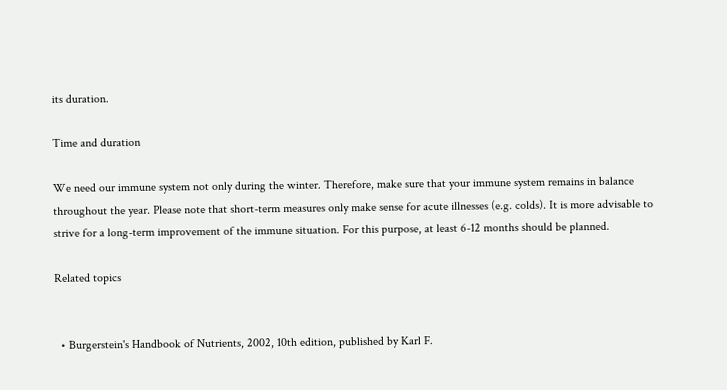its duration.

Time and duration

We need our immune system not only during the winter. Therefore, make sure that your immune system remains in balance throughout the year. Please note that short-term measures only make sense for acute illnesses (e.g. colds). It is more advisable to strive for a long-term improvement of the immune situation. For this purpose, at least 6-12 months should be planned.

Related topics


  • Burgerstein's Handbook of Nutrients, 2002, 10th edition, published by Karl F.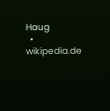Haug
  • wikipedia.de